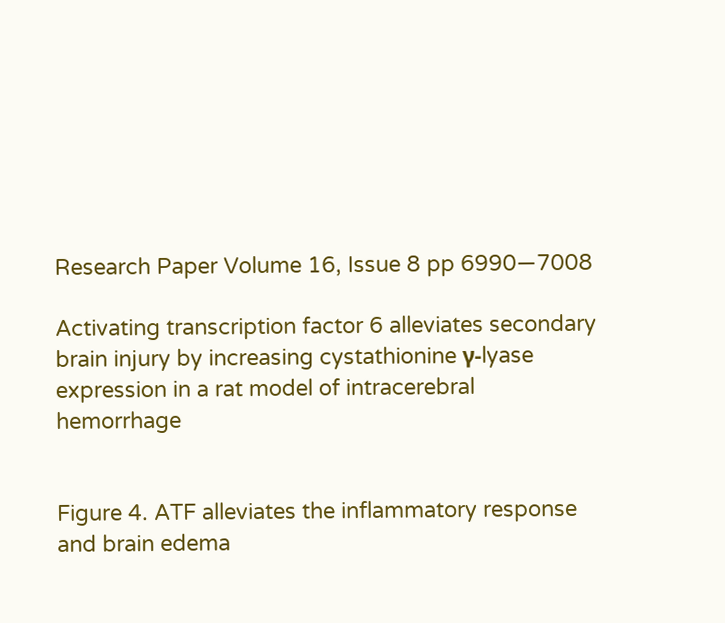Research Paper Volume 16, Issue 8 pp 6990—7008

Activating transcription factor 6 alleviates secondary brain injury by increasing cystathionine γ-lyase expression in a rat model of intracerebral hemorrhage


Figure 4. ATF alleviates the inflammatory response and brain edema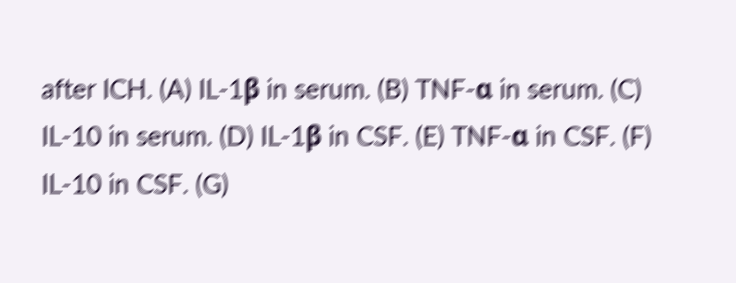after ICH. (A) IL-1β in serum. (B) TNF-α in serum. (C) IL-10 in serum. (D) IL-1β in CSF. (E) TNF-α in CSF. (F) IL-10 in CSF. (G)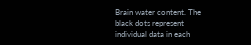Brain water content. The black dots represent individual data in each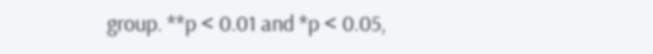group. **p < 0.01 and *p < 0.05,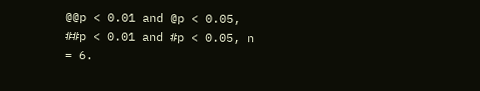@@p < 0.01 and @p < 0.05, ##p < 0.01 and #p < 0.05, n = 6.